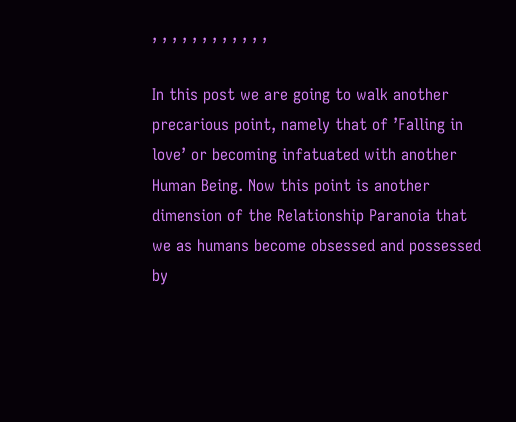, , , , , , , , , , , ,

In this post we are going to walk another precarious point, namely that of ’Falling in love’ or becoming infatuated with another Human Being. Now this point is another dimension of the Relationship Paranoia that we as humans become obsessed and possessed by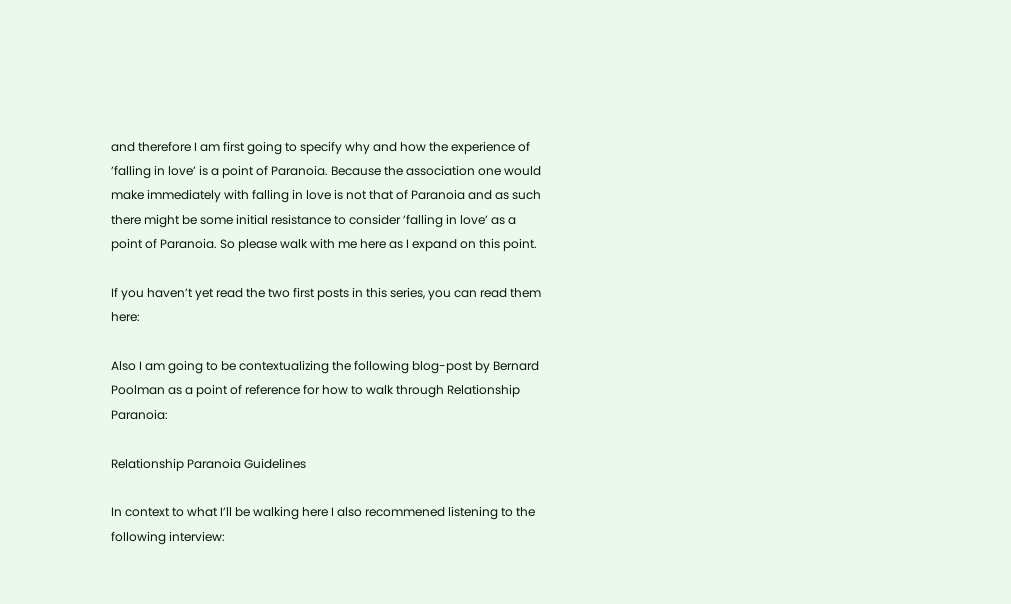and therefore I am first going to specify why and how the experience of ’falling in love’ is a point of Paranoia. Because the association one would make immediately with falling in love is not that of Paranoia and as such there might be some initial resistance to consider ’falling in love’ as a point of Paranoia. So please walk with me here as I expand on this point.

If you haven’t yet read the two first posts in this series, you can read them here:

Also I am going to be contextualizing the following blog-post by Bernard Poolman as a point of reference for how to walk through Relationship Paranoia:

Relationship Paranoia Guidelines

In context to what I’ll be walking here I also recommened listening to the following interview: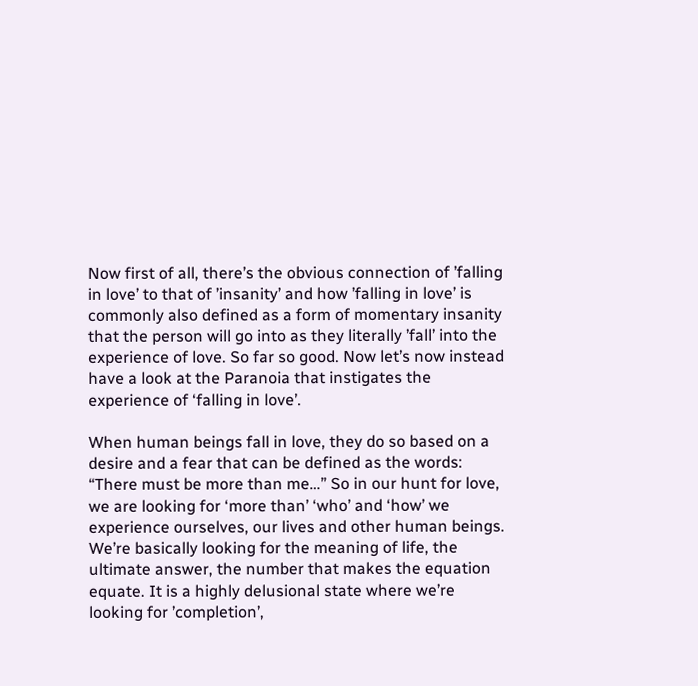Now first of all, there’s the obvious connection of ’falling in love’ to that of ’insanity’ and how ’falling in love’ is commonly also defined as a form of momentary insanity that the person will go into as they literally ’fall’ into the experience of love. So far so good. Now let’s now instead have a look at the Paranoia that instigates the experience of ‘falling in love’.

When human beings fall in love, they do so based on a desire and a fear that can be defined as the words: “There must be more than me…” So in our hunt for love, we are looking for ‘more than’ ‘who’ and ‘how’ we experience ourselves, our lives and other human beings. We’re basically looking for the meaning of life, the ultimate answer, the number that makes the equation equate. It is a highly delusional state where we’re looking for ’completion’,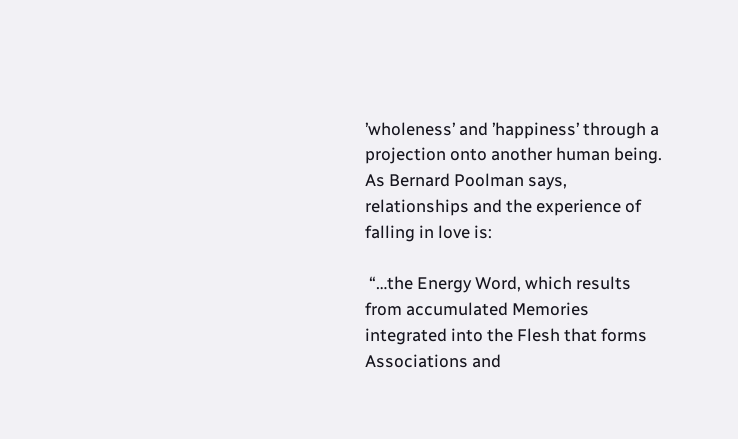’wholeness’ and ’happiness’ through a projection onto another human being. As Bernard Poolman says, relationships and the experience of falling in love is:

 “…the Energy Word, which results from accumulated Memories integrated into the Flesh that forms Associations and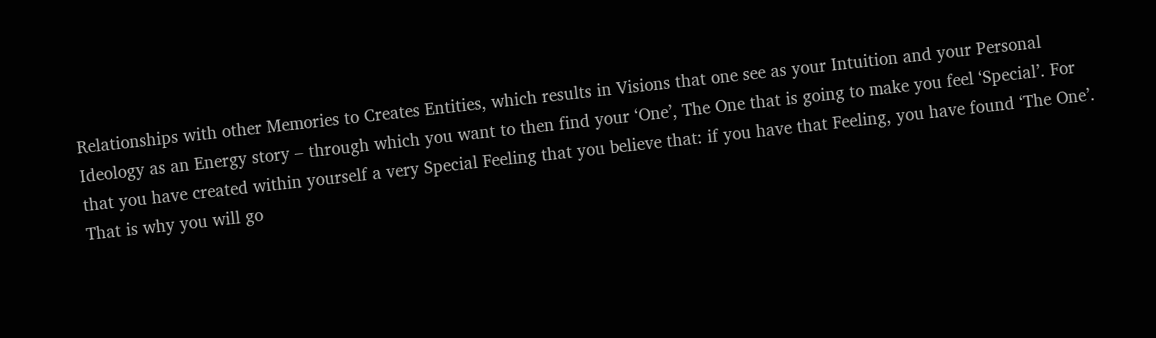Relationships with other Memories to Creates Entities, which results in Visions that one see as your Intuition and your Personal Ideology as an Energy story – through which you want to then find your ‘One’, The One that is going to make you feel ‘Special’. For that you have created within yourself a very Special Feeling that you believe that: if you have that Feeling, you have found ‘The One’. That is why you will go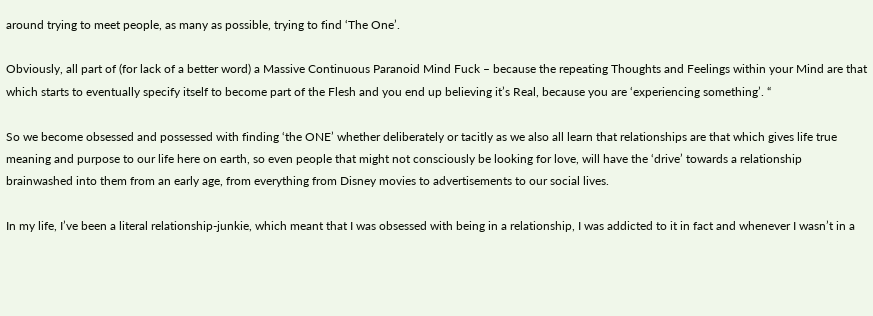around trying to meet people, as many as possible, trying to find ‘The One’.

Obviously, all part of (for lack of a better word) a Massive Continuous Paranoid Mind Fuck – because the repeating Thoughts and Feelings within your Mind are that which starts to eventually specify itself to become part of the Flesh and you end up believing it’s Real, because you are ‘experiencing something’. “

So we become obsessed and possessed with finding ‘the ONE’ whether deliberately or tacitly as we also all learn that relationships are that which gives life true meaning and purpose to our life here on earth, so even people that might not consciously be looking for love, will have the ‘drive’ towards a relationship brainwashed into them from an early age, from everything from Disney movies to advertisements to our social lives.

In my life, I’ve been a literal relationship-junkie, which meant that I was obsessed with being in a relationship, I was addicted to it in fact and whenever I wasn’t in a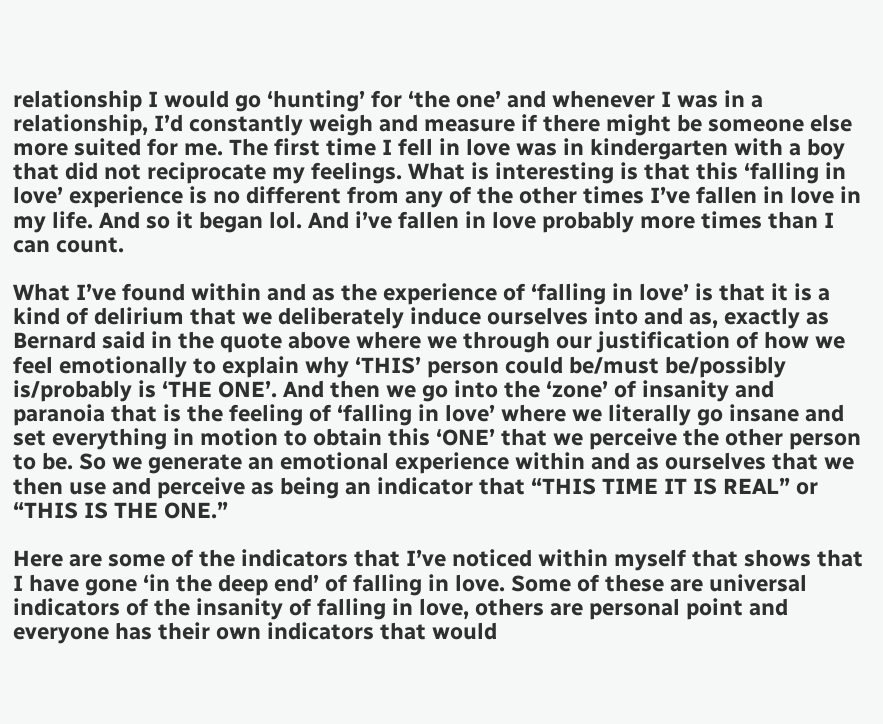relationship I would go ‘hunting’ for ‘the one’ and whenever I was in a relationship, I’d constantly weigh and measure if there might be someone else more suited for me. The first time I fell in love was in kindergarten with a boy that did not reciprocate my feelings. What is interesting is that this ‘falling in love’ experience is no different from any of the other times I’ve fallen in love in my life. And so it began lol. And i’ve fallen in love probably more times than I can count.

What I’ve found within and as the experience of ‘falling in love’ is that it is a kind of delirium that we deliberately induce ourselves into and as, exactly as Bernard said in the quote above where we through our justification of how we feel emotionally to explain why ‘THIS’ person could be/must be/possibly is/probably is ‘THE ONE’. And then we go into the ‘zone’ of insanity and paranoia that is the feeling of ‘falling in love’ where we literally go insane and set everything in motion to obtain this ‘ONE’ that we perceive the other person to be. So we generate an emotional experience within and as ourselves that we then use and perceive as being an indicator that “THIS TIME IT IS REAL” or “THIS IS THE ONE.”

Here are some of the indicators that I’ve noticed within myself that shows that I have gone ‘in the deep end’ of falling in love. Some of these are universal indicators of the insanity of falling in love, others are personal point and everyone has their own indicators that would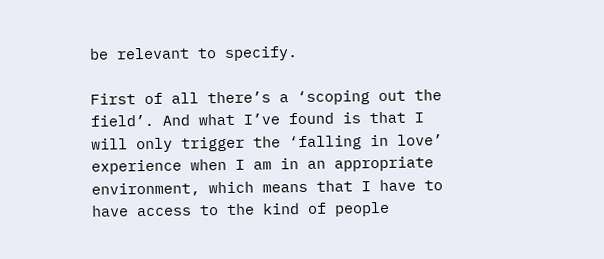be relevant to specify.

First of all there’s a ‘scoping out the field’. And what I’ve found is that I will only trigger the ‘falling in love’ experience when I am in an appropriate environment, which means that I have to have access to the kind of people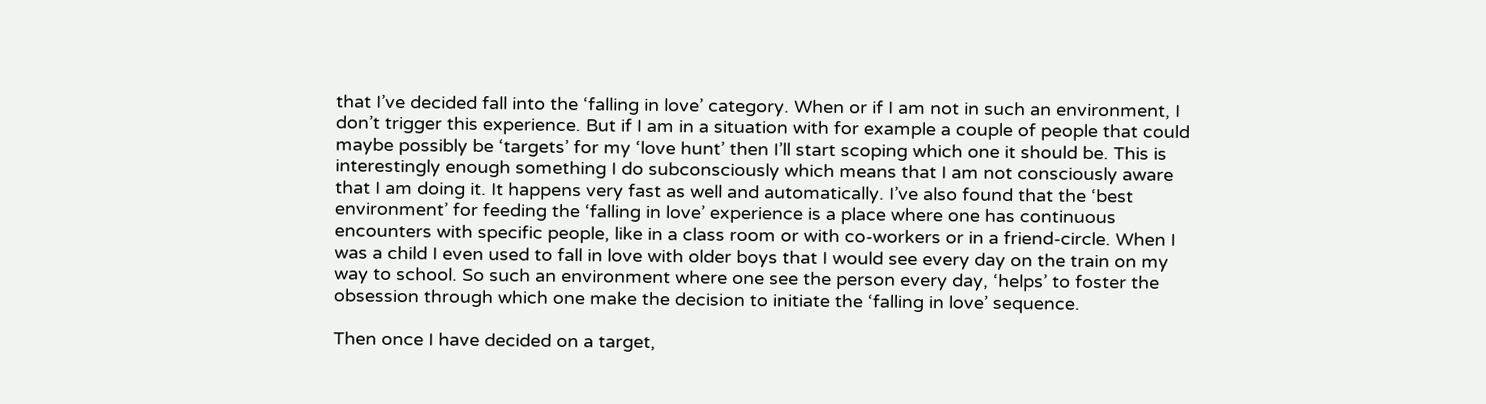that I’ve decided fall into the ‘falling in love’ category. When or if I am not in such an environment, I don’t trigger this experience. But if I am in a situation with for example a couple of people that could maybe possibly be ‘targets’ for my ‘love hunt’ then I’ll start scoping which one it should be. This is interestingly enough something I do subconsciously which means that I am not consciously aware that I am doing it. It happens very fast as well and automatically. I’ve also found that the ‘best environment’ for feeding the ‘falling in love’ experience is a place where one has continuous encounters with specific people, like in a class room or with co-workers or in a friend-circle. When I was a child I even used to fall in love with older boys that I would see every day on the train on my way to school. So such an environment where one see the person every day, ‘helps’ to foster the obsession through which one make the decision to initiate the ‘falling in love’ sequence.

Then once I have decided on a target,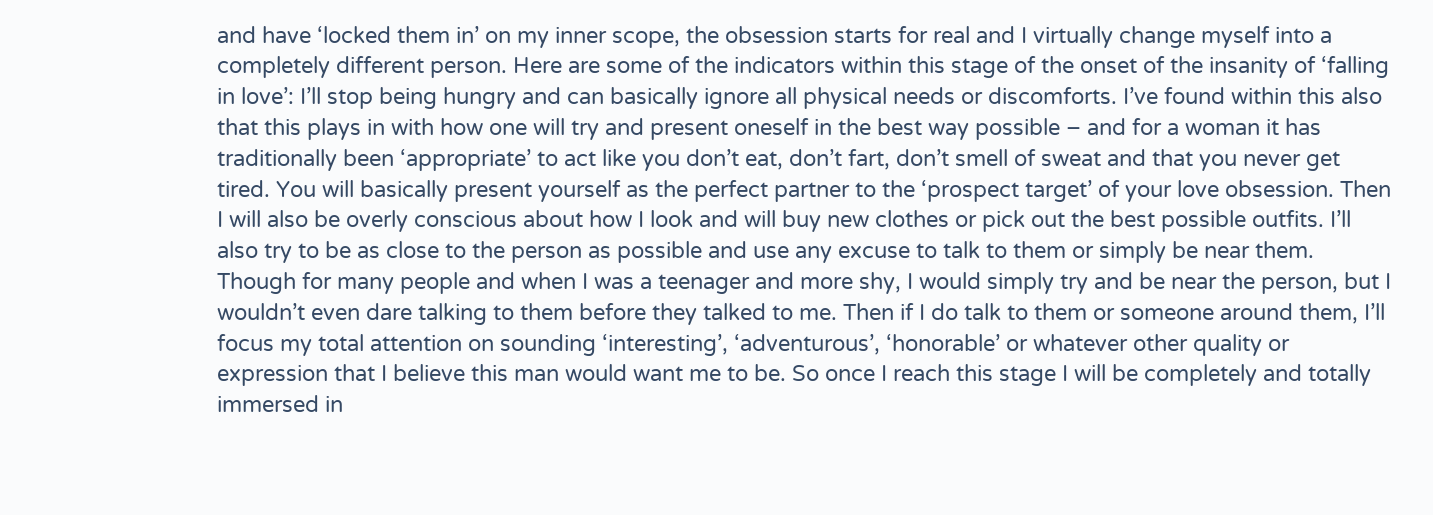and have ‘locked them in’ on my inner scope, the obsession starts for real and I virtually change myself into a completely different person. Here are some of the indicators within this stage of the onset of the insanity of ‘falling in love’: I’ll stop being hungry and can basically ignore all physical needs or discomforts. I’ve found within this also that this plays in with how one will try and present oneself in the best way possible – and for a woman it has traditionally been ‘appropriate’ to act like you don’t eat, don’t fart, don’t smell of sweat and that you never get tired. You will basically present yourself as the perfect partner to the ‘prospect target’ of your love obsession. Then I will also be overly conscious about how I look and will buy new clothes or pick out the best possible outfits. I’ll also try to be as close to the person as possible and use any excuse to talk to them or simply be near them. Though for many people and when I was a teenager and more shy, I would simply try and be near the person, but I wouldn’t even dare talking to them before they talked to me. Then if I do talk to them or someone around them, I’ll focus my total attention on sounding ‘interesting’, ‘adventurous’, ‘honorable’ or whatever other quality or expression that I believe this man would want me to be. So once I reach this stage I will be completely and totally immersed in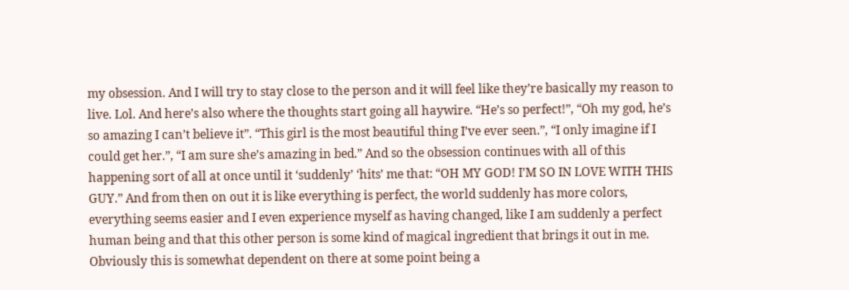my obsession. And I will try to stay close to the person and it will feel like they’re basically my reason to live. Lol. And here’s also where the thoughts start going all haywire. “He’s so perfect!”, “Oh my god, he’s so amazing I can’t believe it”. “This girl is the most beautiful thing I’ve ever seen.”, “I only imagine if I could get her.”, “I am sure she’s amazing in bed.” And so the obsession continues with all of this happening sort of all at once until it ‘suddenly’ ‘hits’ me that: “OH MY GOD! I’M SO IN LOVE WITH THIS GUY.” And from then on out it is like everything is perfect, the world suddenly has more colors, everything seems easier and I even experience myself as having changed, like I am suddenly a perfect human being and that this other person is some kind of magical ingredient that brings it out in me. Obviously this is somewhat dependent on there at some point being a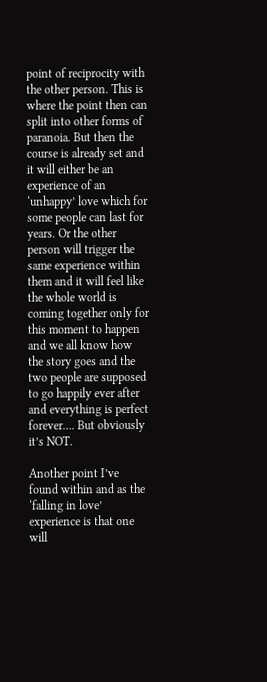point of reciprocity with the other person. This is where the point then can split into other forms of paranoia. But then the course is already set and it will either be an experience of an ‘unhappy’ love which for some people can last for years. Or the other person will trigger the same experience within them and it will feel like the whole world is coming together only for this moment to happen and we all know how the story goes and the two people are supposed to go happily ever after and everything is perfect forever…. But obviously it’s NOT.

Another point I’ve found within and as the ‘falling in love’ experience is that one will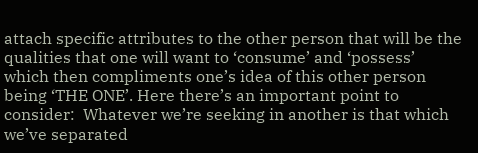attach specific attributes to the other person that will be the qualities that one will want to ‘consume’ and ‘possess’ which then compliments one’s idea of this other person being ‘THE ONE’. Here there’s an important point to consider:  Whatever we’re seeking in another is that which we’ve separated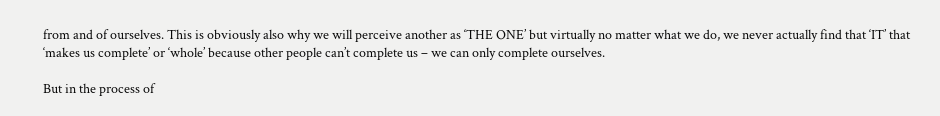from and of ourselves. This is obviously also why we will perceive another as ‘THE ONE’ but virtually no matter what we do, we never actually find that ‘IT’ that ‘makes us complete’ or ‘whole’ because other people can’t complete us – we can only complete ourselves.

But in the process of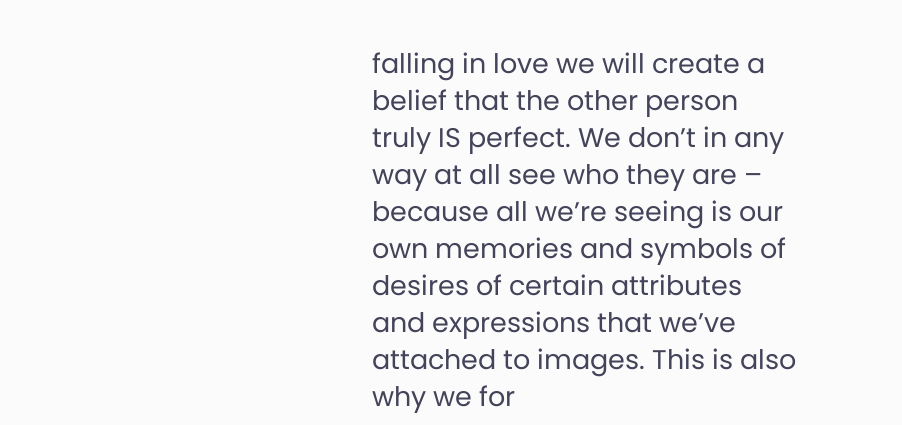falling in love we will create a belief that the other person truly IS perfect. We don’t in any way at all see who they are – because all we’re seeing is our own memories and symbols of desires of certain attributes and expressions that we’ve attached to images. This is also why we for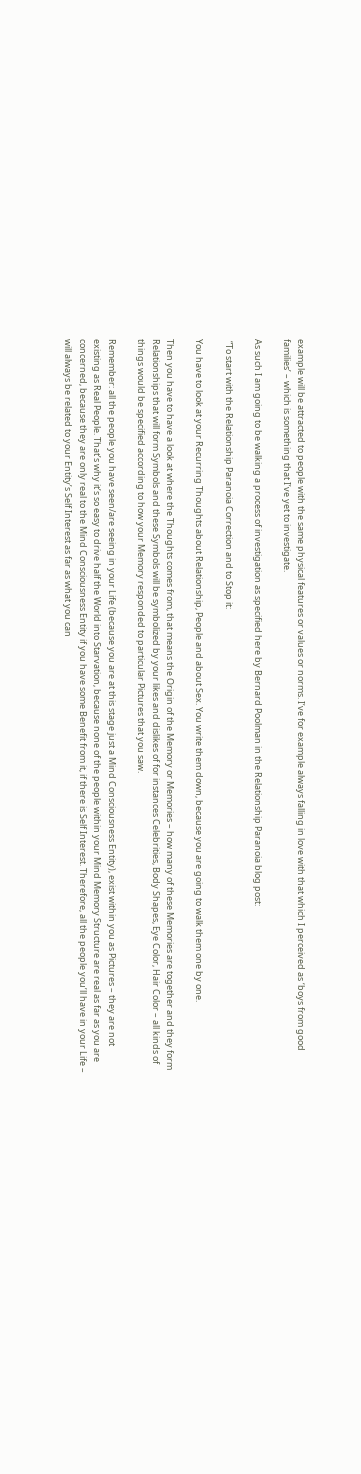example will be attracted to people with the same physical features or values or norms. I’ve for example always falling in love with that which I perceived as ‘boys from good families’ – which is something that I’ve yet to investigate.

As such I am going to be walking a process of investigation as specified here by Bernard Poolman in the Relationship Paranoia blog post:

 “To start with the Relationship Paranoia Correction and to Stop it:

You have to look at your Recurring Thoughts about Relationship, People and about Sex. You write them down, because you are going to walk them one by one.

Then you have to have a look at where the Thoughts comes from, that means the Origin of the Memory or Memories – how many of these Memories are together and they form Relationships that will form Symbols and these Symbols will be symbolized by your likes and dislikes of for instances Celebrities, Body Shapes, Eye Color, Hair Color – all kinds of things would be specified according to how your Memory responded to particular Pictures that you saw.

Remember: all the people you have seen/are seeing in your Life (because you are at this stage just a Mind Consciousness Entity), exist within you as Pictures – they are not existing as Real People. That’s why it’s so easy to drive half the World into Starvation, because none of the people within your Mind Memory Structure are real as far as you are concerned, because they are only real to the Mind Consciousness Entity if you have some Benefit from it, if there is Self Interest. Therefore, all the people you’ll have in your Life – will always be related to your Entity’s Self Interest as far as what you can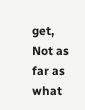get, Not as far as what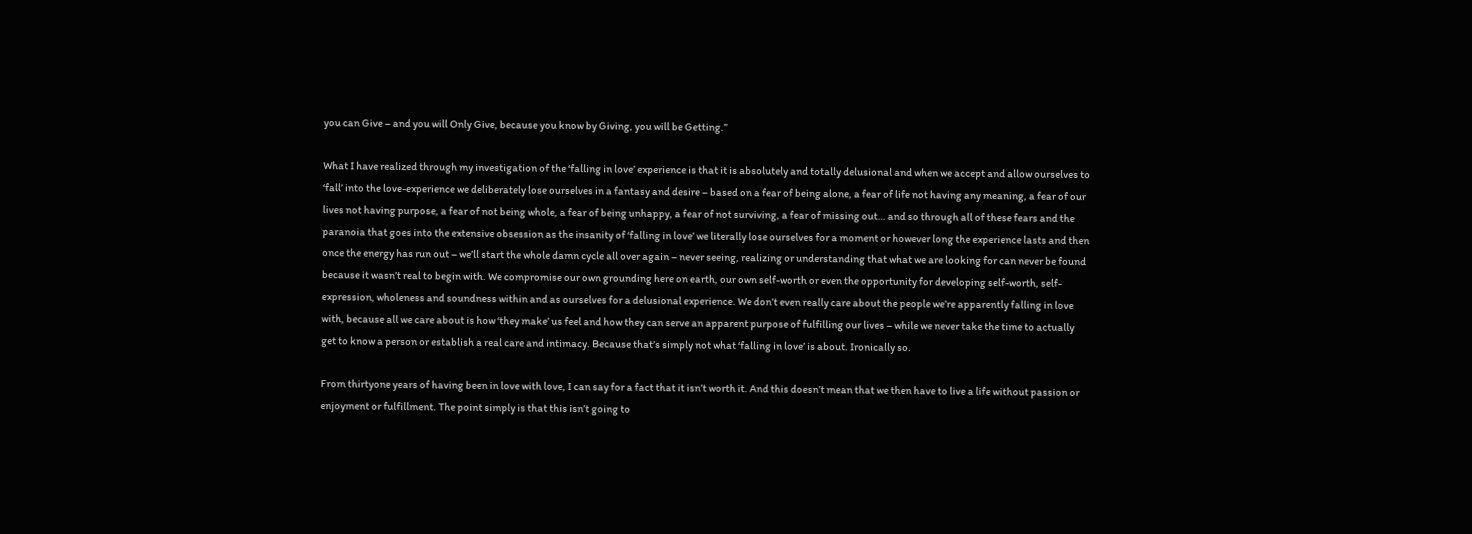you can Give – and you will Only Give, because you know by Giving, you will be Getting.”

What I have realized through my investigation of the ‘falling in love’ experience is that it is absolutely and totally delusional and when we accept and allow ourselves to ‘fall’ into the love-experience we deliberately lose ourselves in a fantasy and desire – based on a fear of being alone, a fear of life not having any meaning, a fear of our lives not having purpose, a fear of not being whole, a fear of being unhappy, a fear of not surviving, a fear of missing out… and so through all of these fears and the paranoia that goes into the extensive obsession as the insanity of ‘falling in love’ we literally lose ourselves for a moment or however long the experience lasts and then once the energy has run out – we’ll start the whole damn cycle all over again – never seeing, realizing or understanding that what we are looking for can never be found because it wasn’t real to begin with. We compromise our own grounding here on earth, our own self-worth or even the opportunity for developing self-worth, self-expression, wholeness and soundness within and as ourselves for a delusional experience. We don’t even really care about the people we’re apparently falling in love with, because all we care about is how ‘they make’ us feel and how they can serve an apparent purpose of fulfilling our lives – while we never take the time to actually get to know a person or establish a real care and intimacy. Because that’s simply not what ‘falling in love’ is about. Ironically so.

From thirtyone years of having been in love with love, I can say for a fact that it isn’t worth it. And this doesn’t mean that we then have to live a life without passion or enjoyment or fulfillment. The point simply is that this isn’t going to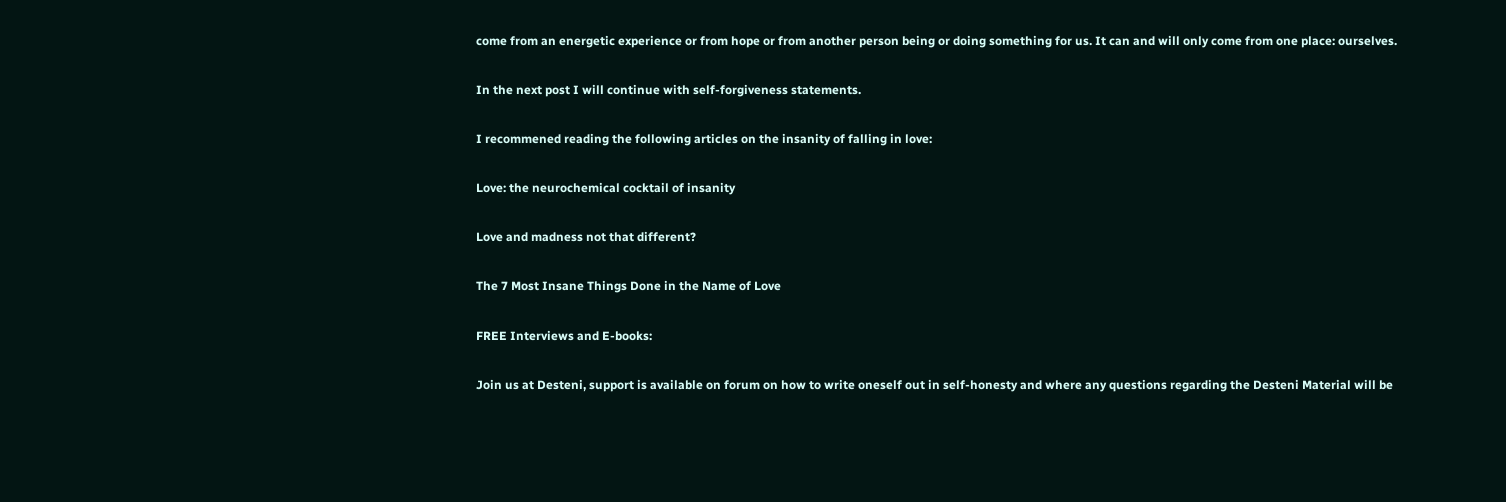come from an energetic experience or from hope or from another person being or doing something for us. It can and will only come from one place: ourselves.

In the next post I will continue with self-forgiveness statements.

I recommened reading the following articles on the insanity of falling in love:

Love: the neurochemical cocktail of insanity

Love and madness not that different?

The 7 Most Insane Things Done in the Name of Love

FREE Interviews and E-books:

Join us at Desteni, support is available on forum on how to write oneself out in self-honesty and where any questions regarding the Desteni Material will be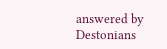answered by Destonians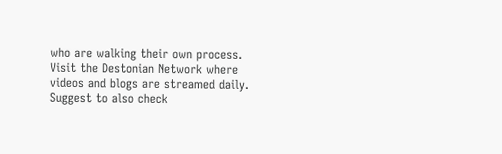who are walking their own process. Visit the Destonian Network where videos and blogs are streamed daily. Suggest to also check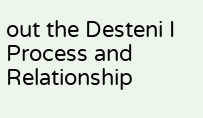out the Desteni I Process and Relationship